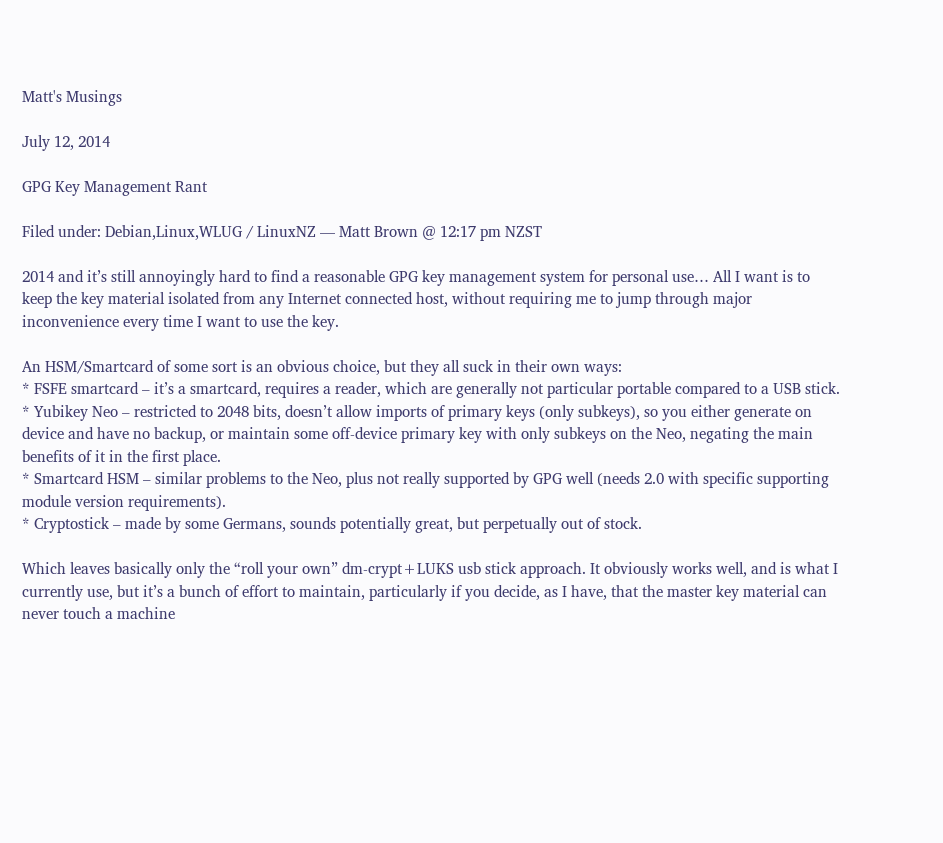Matt's Musings

July 12, 2014

GPG Key Management Rant

Filed under: Debian,Linux,WLUG / LinuxNZ — Matt Brown @ 12:17 pm NZST

2014 and it’s still annoyingly hard to find a reasonable GPG key management system for personal use… All I want is to keep the key material isolated from any Internet connected host, without requiring me to jump through major inconvenience every time I want to use the key.

An HSM/Smartcard of some sort is an obvious choice, but they all suck in their own ways:
* FSFE smartcard – it’s a smartcard, requires a reader, which are generally not particular portable compared to a USB stick.
* Yubikey Neo – restricted to 2048 bits, doesn’t allow imports of primary keys (only subkeys), so you either generate on device and have no backup, or maintain some off-device primary key with only subkeys on the Neo, negating the main benefits of it in the first place.
* Smartcard HSM – similar problems to the Neo, plus not really supported by GPG well (needs 2.0 with specific supporting module version requirements).
* Cryptostick – made by some Germans, sounds potentially great, but perpetually out of stock.

Which leaves basically only the “roll your own” dm-crypt+LUKS usb stick approach. It obviously works well, and is what I currently use, but it’s a bunch of effort to maintain, particularly if you decide, as I have, that the master key material can never touch a machine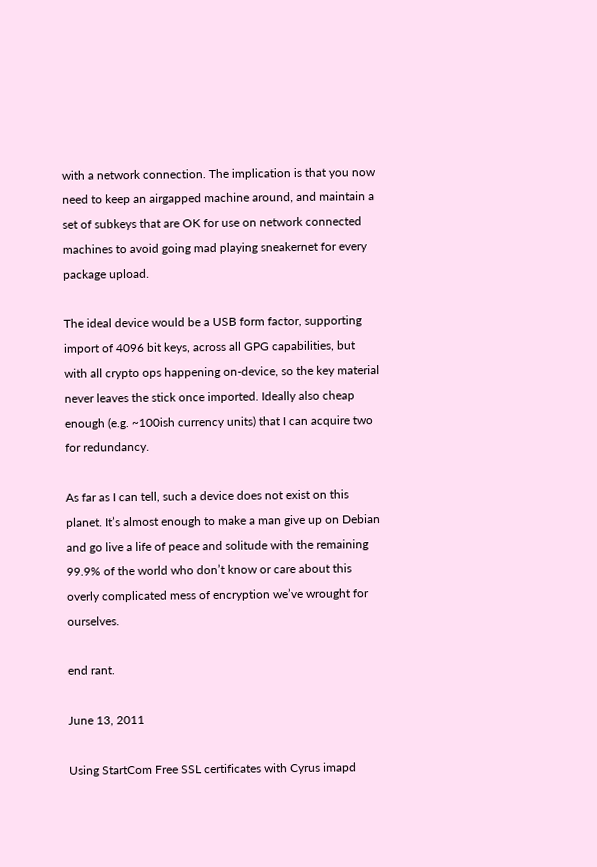with a network connection. The implication is that you now need to keep an airgapped machine around, and maintain a set of subkeys that are OK for use on network connected machines to avoid going mad playing sneakernet for every package upload.

The ideal device would be a USB form factor, supporting import of 4096 bit keys, across all GPG capabilities, but with all crypto ops happening on-device, so the key material never leaves the stick once imported. Ideally also cheap enough (e.g. ~100ish currency units) that I can acquire two for redundancy.

As far as I can tell, such a device does not exist on this planet. It’s almost enough to make a man give up on Debian and go live a life of peace and solitude with the remaining 99.9% of the world who don’t know or care about this overly complicated mess of encryption we’ve wrought for ourselves.

end rant.

June 13, 2011

Using StartCom Free SSL certificates with Cyrus imapd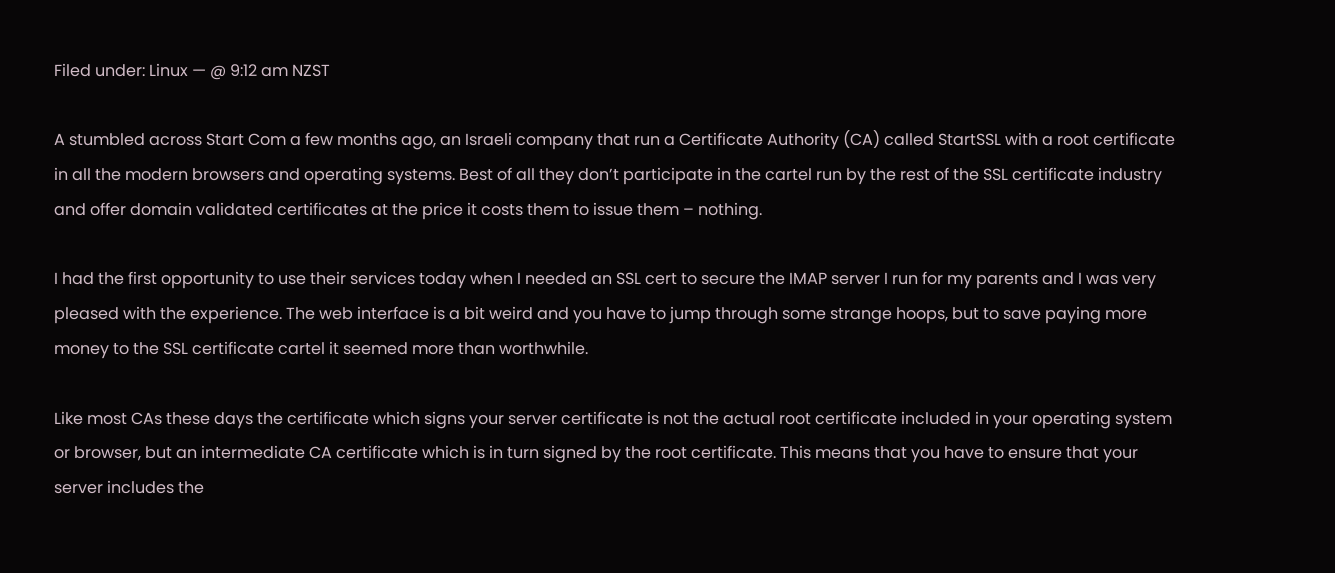Filed under: Linux — @ 9:12 am NZST

A stumbled across Start Com a few months ago, an Israeli company that run a Certificate Authority (CA) called StartSSL with a root certificate in all the modern browsers and operating systems. Best of all they don’t participate in the cartel run by the rest of the SSL certificate industry and offer domain validated certificates at the price it costs them to issue them – nothing.

I had the first opportunity to use their services today when I needed an SSL cert to secure the IMAP server I run for my parents and I was very pleased with the experience. The web interface is a bit weird and you have to jump through some strange hoops, but to save paying more money to the SSL certificate cartel it seemed more than worthwhile.

Like most CAs these days the certificate which signs your server certificate is not the actual root certificate included in your operating system or browser, but an intermediate CA certificate which is in turn signed by the root certificate. This means that you have to ensure that your server includes the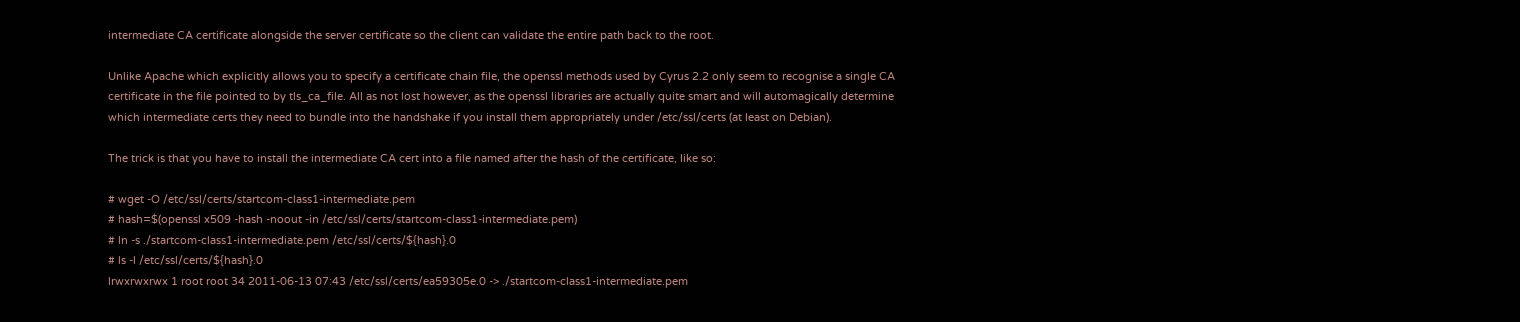intermediate CA certificate alongside the server certificate so the client can validate the entire path back to the root.

Unlike Apache which explicitly allows you to specify a certificate chain file, the openssl methods used by Cyrus 2.2 only seem to recognise a single CA certificate in the file pointed to by tls_ca_file. All as not lost however, as the openssl libraries are actually quite smart and will automagically determine which intermediate certs they need to bundle into the handshake if you install them appropriately under /etc/ssl/certs (at least on Debian).

The trick is that you have to install the intermediate CA cert into a file named after the hash of the certificate, like so:

# wget -O /etc/ssl/certs/startcom-class1-intermediate.pem
# hash=$(openssl x509 -hash -noout -in /etc/ssl/certs/startcom-class1-intermediate.pem)
# ln -s ./startcom-class1-intermediate.pem /etc/ssl/certs/${hash}.0
# ls -l /etc/ssl/certs/${hash}.0
lrwxrwxrwx 1 root root 34 2011-06-13 07:43 /etc/ssl/certs/ea59305e.0 -> ./startcom-class1-intermediate.pem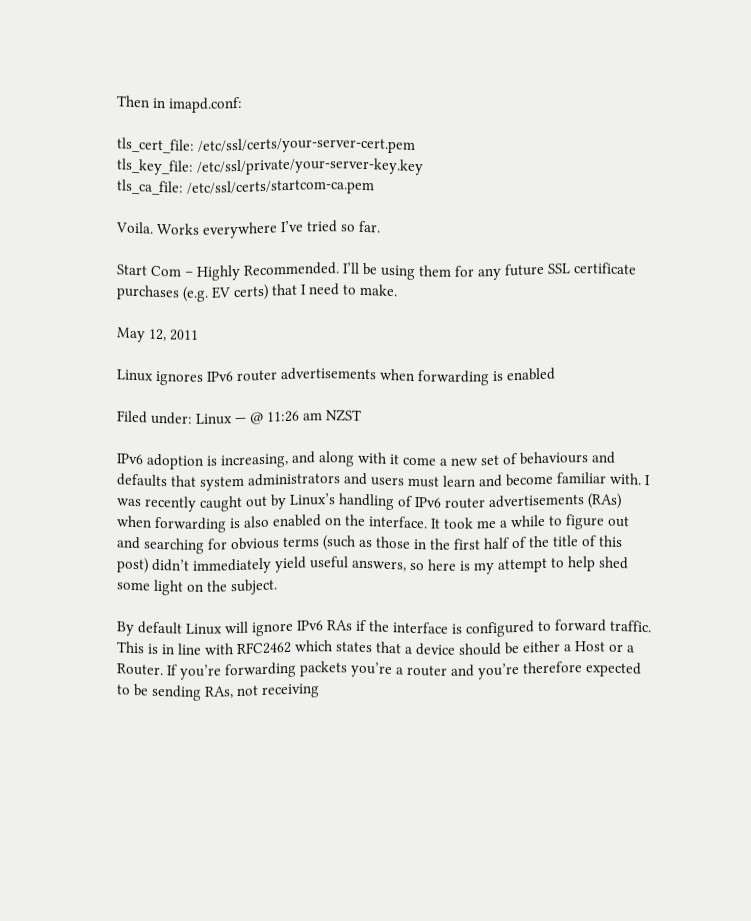Then in imapd.conf:

tls_cert_file: /etc/ssl/certs/your-server-cert.pem
tls_key_file: /etc/ssl/private/your-server-key.key
tls_ca_file: /etc/ssl/certs/startcom-ca.pem

Voila. Works everywhere I’ve tried so far.

Start Com – Highly Recommended. I’ll be using them for any future SSL certificate purchases (e.g. EV certs) that I need to make.

May 12, 2011

Linux ignores IPv6 router advertisements when forwarding is enabled

Filed under: Linux — @ 11:26 am NZST

IPv6 adoption is increasing, and along with it come a new set of behaviours and defaults that system administrators and users must learn and become familiar with. I was recently caught out by Linux’s handling of IPv6 router advertisements (RAs) when forwarding is also enabled on the interface. It took me a while to figure out and searching for obvious terms (such as those in the first half of the title of this post) didn’t immediately yield useful answers, so here is my attempt to help shed some light on the subject.

By default Linux will ignore IPv6 RAs if the interface is configured to forward traffic. This is in line with RFC2462 which states that a device should be either a Host or a Router. If you’re forwarding packets you’re a router and you’re therefore expected to be sending RAs, not receiving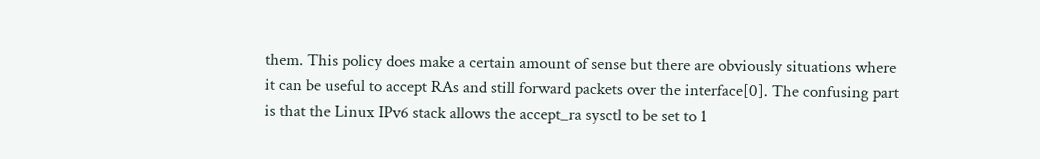them. This policy does make a certain amount of sense but there are obviously situations where it can be useful to accept RAs and still forward packets over the interface[0]. The confusing part is that the Linux IPv6 stack allows the accept_ra sysctl to be set to 1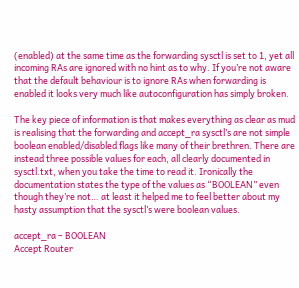(enabled) at the same time as the forwarding sysctl is set to 1, yet all incoming RAs are ignored with no hint as to why. If you’re not aware that the default behaviour is to ignore RAs when forwarding is enabled it looks very much like autoconfiguration has simply broken.

The key piece of information is that makes everything as clear as mud is realising that the forwarding and accept_ra sysctl’s are not simple boolean enabled/disabled flags like many of their brethren. There are instead three possible values for each, all clearly documented in sysctl.txt, when you take the time to read it. Ironically the documentation states the type of the values as “BOOLEAN” even though they’re not… at least it helped me to feel better about my hasty assumption that the sysctl’s were boolean values.

accept_ra – BOOLEAN
Accept Router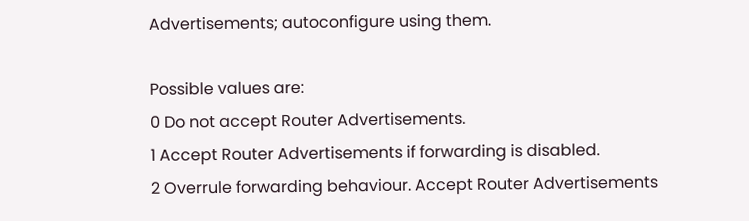Advertisements; autoconfigure using them.

Possible values are:
0 Do not accept Router Advertisements.
1 Accept Router Advertisements if forwarding is disabled.
2 Overrule forwarding behaviour. Accept Router Advertisements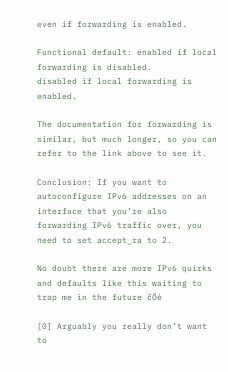even if forwarding is enabled.

Functional default: enabled if local forwarding is disabled.
disabled if local forwarding is enabled.

The documentation for forwarding is similar, but much longer, so you can refer to the link above to see it.

Conclusion: If you want to autoconfigure IPv6 addresses on an interface that you’re also forwarding IPv6 traffic over, you need to set accept_ra to 2.

No doubt there are more IPv6 quirks and defaults like this waiting to trap me in the future čÖé

[0] Arguably you really don’t want to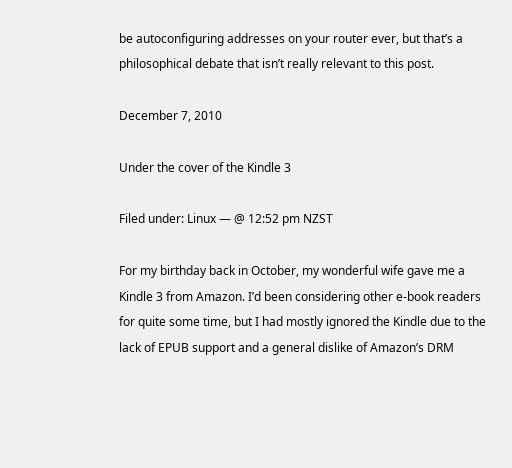be autoconfiguring addresses on your router ever, but that’s a philosophical debate that isn’t really relevant to this post.

December 7, 2010

Under the cover of the Kindle 3

Filed under: Linux — @ 12:52 pm NZST

For my birthday back in October, my wonderful wife gave me a Kindle 3 from Amazon. I’d been considering other e-book readers for quite some time, but I had mostly ignored the Kindle due to the lack of EPUB support and a general dislike of Amazon’s DRM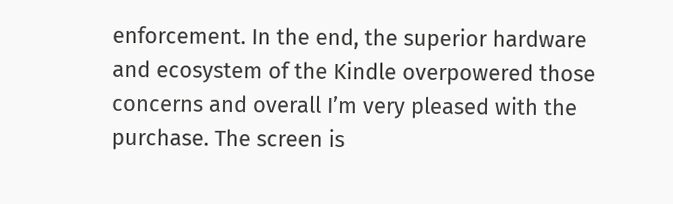enforcement. In the end, the superior hardware and ecosystem of the Kindle overpowered those concerns and overall I’m very pleased with the purchase. The screen is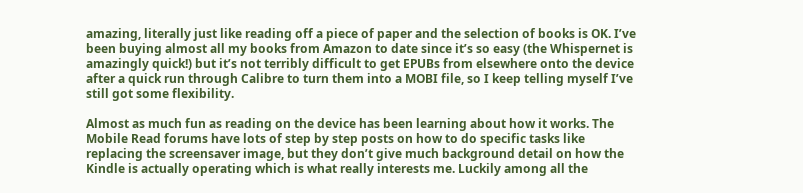amazing, literally just like reading off a piece of paper and the selection of books is OK. I’ve been buying almost all my books from Amazon to date since it’s so easy (the Whispernet is amazingly quick!) but it’s not terribly difficult to get EPUBs from elsewhere onto the device after a quick run through Calibre to turn them into a MOBI file, so I keep telling myself I’ve still got some flexibility.

Almost as much fun as reading on the device has been learning about how it works. The Mobile Read forums have lots of step by step posts on how to do specific tasks like replacing the screensaver image, but they don’t give much background detail on how the Kindle is actually operating which is what really interests me. Luckily among all the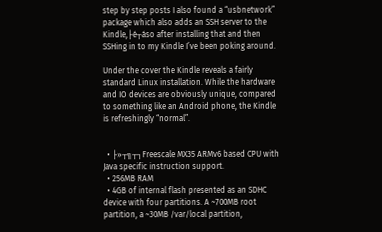step by step posts I also found a “usbnetwork” package which also adds an SSH server to the Kindle,├é┬áso after installing that and then SSHing in to my Kindle I’ve been poking around.

Under the cover the Kindle reveals a fairly standard Linux installation. While the hardware and IO devices are obviously unique, compared to something like an Android phone, the Kindle is refreshingly “normal”.


  • ├»┬╗┬┐Freescale MX35 ARMv6 based CPU with Java specific instruction support.
  • 256MB RAM
  • 4GB of internal flash presented as an SDHC device with four partitions. A ~700MB root partition, a ~30MB /var/local partition,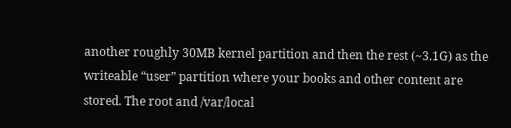another roughly 30MB kernel partition and then the rest (~3.1G) as the writeable “user” partition where your books and other content are stored. The root and /var/local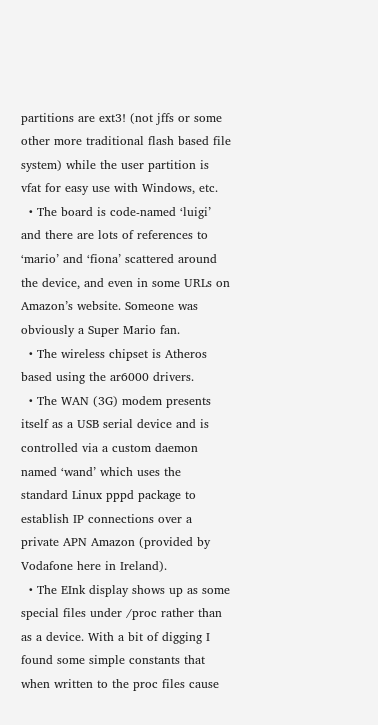partitions are ext3! (not jffs or some other more traditional flash based file system) while the user partition is vfat for easy use with Windows, etc.
  • The board is code-named ‘luigi’ and there are lots of references to ‘mario’ and ‘fiona’ scattered around the device, and even in some URLs on Amazon’s website. Someone was obviously a Super Mario fan.
  • The wireless chipset is Atheros based using the ar6000 drivers.
  • The WAN (3G) modem presents itself as a USB serial device and is controlled via a custom daemon named ‘wand’ which uses the standard Linux pppd package to establish IP connections over a private APN Amazon (provided by Vodafone here in Ireland).
  • The EInk display shows up as some special files under /proc rather than as a device. With a bit of digging I found some simple constants that when written to the proc files cause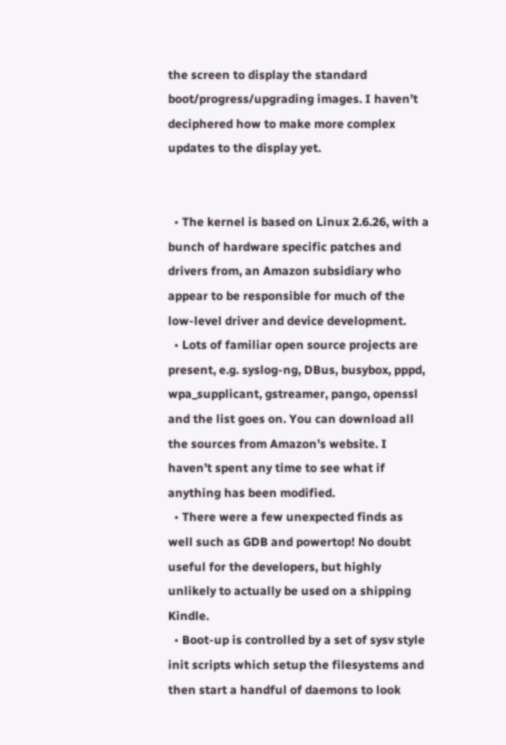the screen to display the standard boot/progress/upgrading images. I haven’t deciphered how to make more complex updates to the display yet.


  • The kernel is based on Linux 2.6.26, with a bunch of hardware specific patches and drivers from, an Amazon subsidiary who appear to be responsible for much of the low-level driver and device development.
  • Lots of familiar open source projects are present, e.g. syslog-ng, DBus, busybox, pppd, wpa_supplicant, gstreamer, pango, openssl and the list goes on. You can download all the sources from Amazon’s website. I haven’t spent any time to see what if anything has been modified.
  • There were a few unexpected finds as well such as GDB and powertop! No doubt useful for the developers, but highly unlikely to actually be used on a shipping Kindle.
  • Boot-up is controlled by a set of sysv style init scripts which setup the filesystems and then start a handful of daemons to look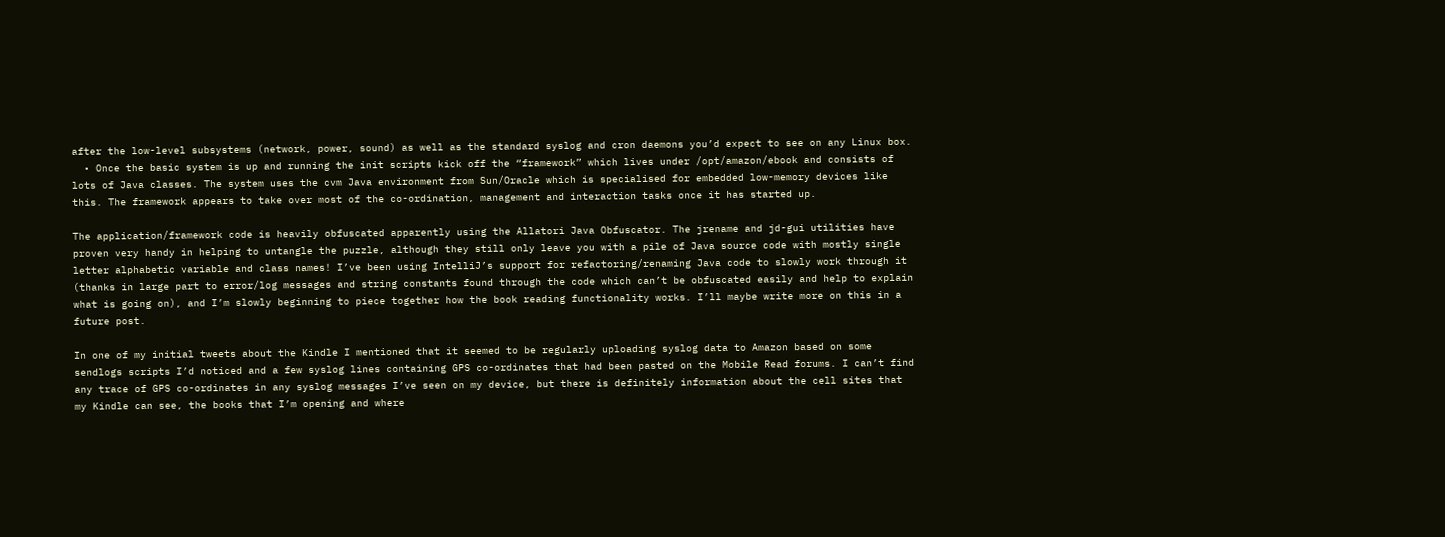after the low-level subsystems (network, power, sound) as well as the standard syslog and cron daemons you’d expect to see on any Linux box.
  • Once the basic system is up and running the init scripts kick off the “framework” which lives under /opt/amazon/ebook and consists of lots of Java classes. The system uses the cvm Java environment from Sun/Oracle which is specialised for embedded low-memory devices like this. The framework appears to take over most of the co-ordination, management and interaction tasks once it has started up.

The application/framework code is heavily obfuscated apparently using the Allatori Java Obfuscator. The jrename and jd-gui utilities have proven very handy in helping to untangle the puzzle, although they still only leave you with a pile of Java source code with mostly single letter alphabetic variable and class names! I’ve been using IntelliJ’s support for refactoring/renaming Java code to slowly work through it (thanks in large part to error/log messages and string constants found through the code which can’t be obfuscated easily and help to explain what is going on), and I’m slowly beginning to piece together how the book reading functionality works. I’ll maybe write more on this in a future post.

In one of my initial tweets about the Kindle I mentioned that it seemed to be regularly uploading syslog data to Amazon based on some sendlogs scripts I’d noticed and a few syslog lines containing GPS co-ordinates that had been pasted on the Mobile Read forums. I can’t find any trace of GPS co-ordinates in any syslog messages I’ve seen on my device, but there is definitely information about the cell sites that my Kindle can see, the books that I’m opening and where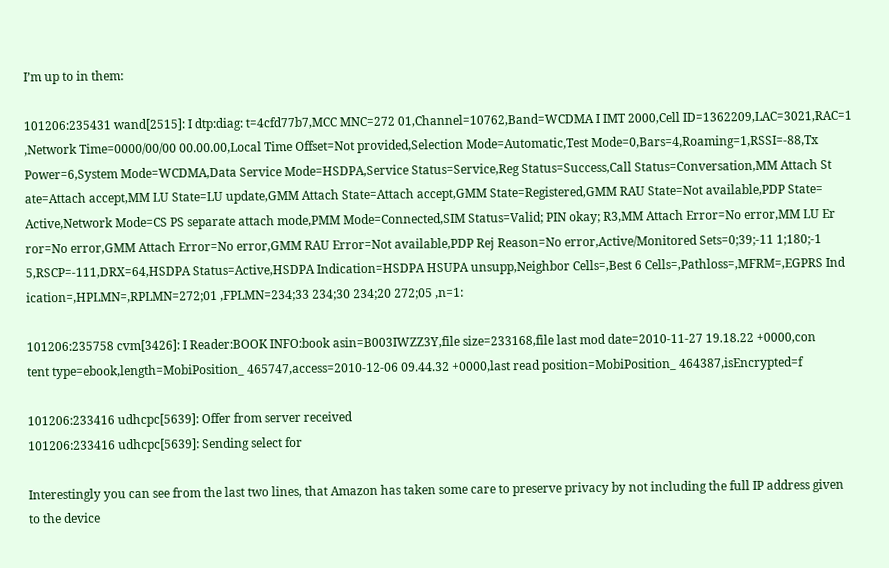I’m up to in them:

101206:235431 wand[2515]: I dtp:diag: t=4cfd77b7,MCC MNC=272 01,Channel=10762,Band=WCDMA I IMT 2000,Cell ID=1362209,LAC=3021,RAC=1
,Network Time=0000/00/00 00.00.00,Local Time Offset=Not provided,Selection Mode=Automatic,Test Mode=0,Bars=4,Roaming=1,RSSI=-88,Tx
Power=6,System Mode=WCDMA,Data Service Mode=HSDPA,Service Status=Service,Reg Status=Success,Call Status=Conversation,MM Attach St
ate=Attach accept,MM LU State=LU update,GMM Attach State=Attach accept,GMM State=Registered,GMM RAU State=Not available,PDP State=
Active,Network Mode=CS PS separate attach mode,PMM Mode=Connected,SIM Status=Valid; PIN okay; R3,MM Attach Error=No error,MM LU Er
ror=No error,GMM Attach Error=No error,GMM RAU Error=Not available,PDP Rej Reason=No error,Active/Monitored Sets=0;39;-11 1;180;-1
5,RSCP=-111,DRX=64,HSDPA Status=Active,HSDPA Indication=HSDPA HSUPA unsupp,Neighbor Cells=,Best 6 Cells=,Pathloss=,MFRM=,EGPRS Ind
ication=,HPLMN=,RPLMN=272;01 ,FPLMN=234;33 234;30 234;20 272;05 ,n=1:

101206:235758 cvm[3426]: I Reader:BOOK INFO:book asin=B003IWZZ3Y,file size=233168,file last mod date=2010-11-27 19.18.22 +0000,con
tent type=ebook,length=MobiPosition_ 465747,access=2010-12-06 09.44.32 +0000,last read position=MobiPosition_ 464387,isEncrypted=f

101206:233416 udhcpc[5639]: Offer from server received
101206:233416 udhcpc[5639]: Sending select for

Interestingly you can see from the last two lines, that Amazon has taken some care to preserve privacy by not including the full IP address given to the device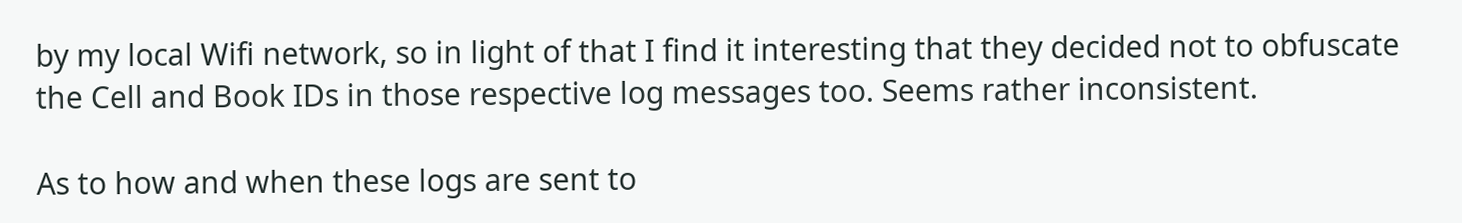by my local Wifi network, so in light of that I find it interesting that they decided not to obfuscate the Cell and Book IDs in those respective log messages too. Seems rather inconsistent.

As to how and when these logs are sent to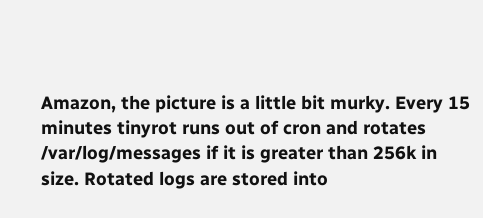Amazon, the picture is a little bit murky. Every 15 minutes tinyrot runs out of cron and rotates /var/log/messages if it is greater than 256k in size. Rotated logs are stored into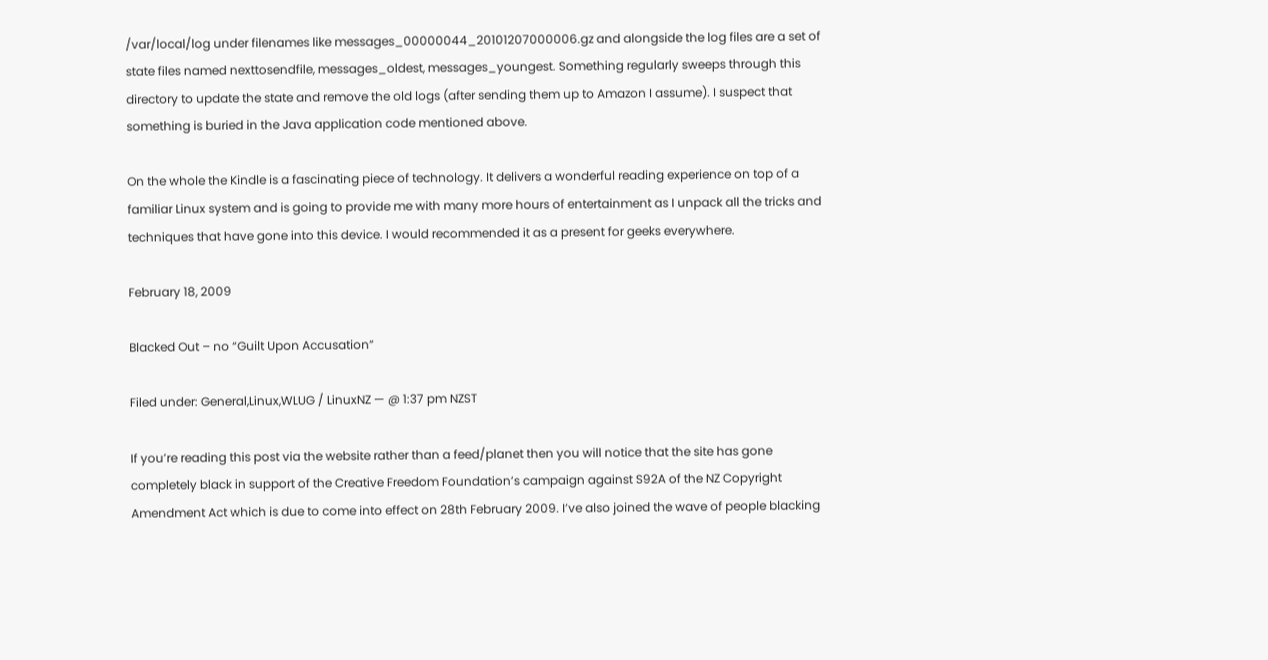/var/local/log under filenames like messages_00000044_20101207000006.gz and alongside the log files are a set of state files named nexttosendfile, messages_oldest, messages_youngest. Something regularly sweeps through this directory to update the state and remove the old logs (after sending them up to Amazon I assume). I suspect that something is buried in the Java application code mentioned above.

On the whole the Kindle is a fascinating piece of technology. It delivers a wonderful reading experience on top of a familiar Linux system and is going to provide me with many more hours of entertainment as I unpack all the tricks and techniques that have gone into this device. I would recommended it as a present for geeks everywhere.

February 18, 2009

Blacked Out – no “Guilt Upon Accusation”

Filed under: General,Linux,WLUG / LinuxNZ — @ 1:37 pm NZST

If you’re reading this post via the website rather than a feed/planet then you will notice that the site has gone completely black in support of the Creative Freedom Foundation’s campaign against S92A of the NZ Copyright Amendment Act which is due to come into effect on 28th February 2009. I’ve also joined the wave of people blacking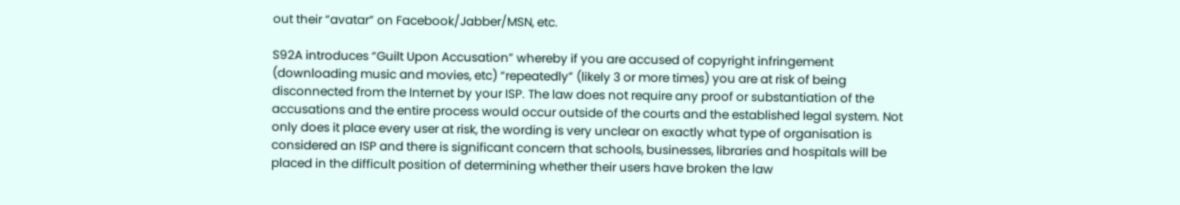out their “avatar” on Facebook/Jabber/MSN, etc.

S92A introduces “Guilt Upon Accusation” whereby if you are accused of copyright infringement (downloading music and movies, etc) “repeatedly” (likely 3 or more times) you are at risk of being disconnected from the Internet by your ISP. The law does not require any proof or substantiation of the accusations and the entire process would occur outside of the courts and the established legal system. Not only does it place every user at risk, the wording is very unclear on exactly what type of organisation is considered an ISP and there is significant concern that schools, businesses, libraries and hospitals will be placed in the difficult position of determining whether their users have broken the law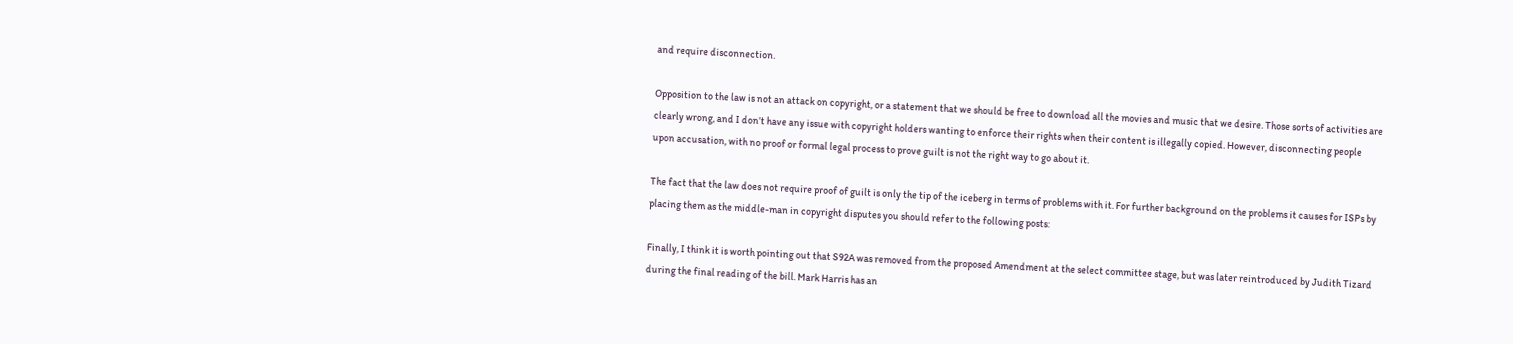and require disconnection.

Opposition to the law is not an attack on copyright, or a statement that we should be free to download all the movies and music that we desire. Those sorts of activities are clearly wrong, and I don’t have any issue with copyright holders wanting to enforce their rights when their content is illegally copied. However, disconnecting people upon accusation, with no proof or formal legal process to prove guilt is not the right way to go about it.

The fact that the law does not require proof of guilt is only the tip of the iceberg in terms of problems with it. For further background on the problems it causes for ISPs by placing them as the middle-man in copyright disputes you should refer to the following posts:

Finally, I think it is worth pointing out that S92A was removed from the proposed Amendment at the select committee stage, but was later reintroduced by Judith Tizard during the final reading of the bill. Mark Harris has an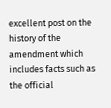excellent post on the history of the amendment which includes facts such as the official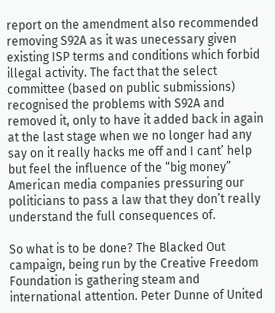report on the amendment also recommended removing S92A as it was unecessary given existing ISP terms and conditions which forbid illegal activity. The fact that the select committee (based on public submissions) recognised the problems with S92A and removed it, only to have it added back in again at the last stage when we no longer had any say on it really hacks me off and I cant’ help but feel the influence of the “big money” American media companies pressuring our politicians to pass a law that they don’t really understand the full consequences of.

So what is to be done? The Blacked Out campaign, being run by the Creative Freedom Foundation is gathering steam and international attention. Peter Dunne of United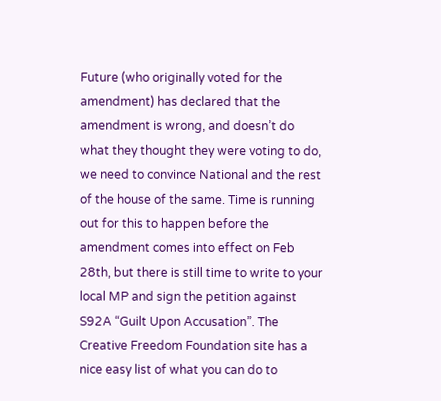Future (who originally voted for the amendment) has declared that the amendment is wrong, and doesn’t do what they thought they were voting to do, we need to convince National and the rest of the house of the same. Time is running out for this to happen before the amendment comes into effect on Feb 28th, but there is still time to write to your local MP and sign the petition against S92A “Guilt Upon Accusation”. The Creative Freedom Foundation site has a nice easy list of what you can do to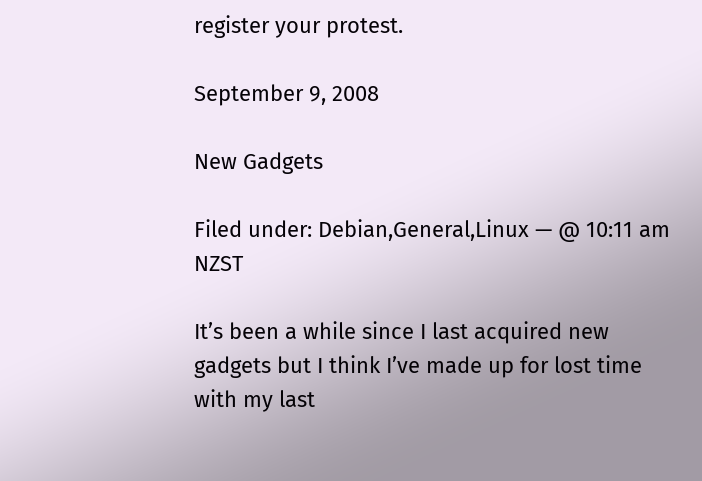register your protest.

September 9, 2008

New Gadgets

Filed under: Debian,General,Linux — @ 10:11 am NZST

It’s been a while since I last acquired new gadgets but I think I’ve made up for lost time with my last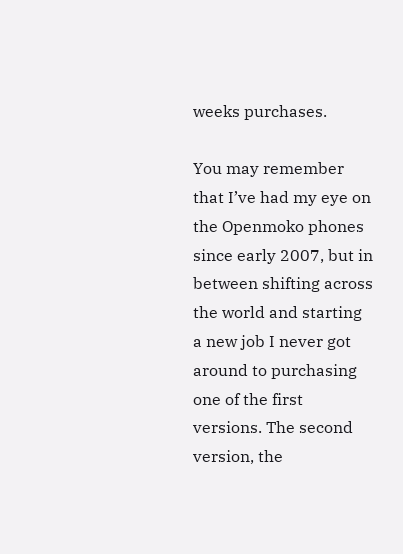weeks purchases.

You may remember that I’ve had my eye on the Openmoko phones since early 2007, but in between shifting across the world and starting a new job I never got around to purchasing one of the first versions. The second version, the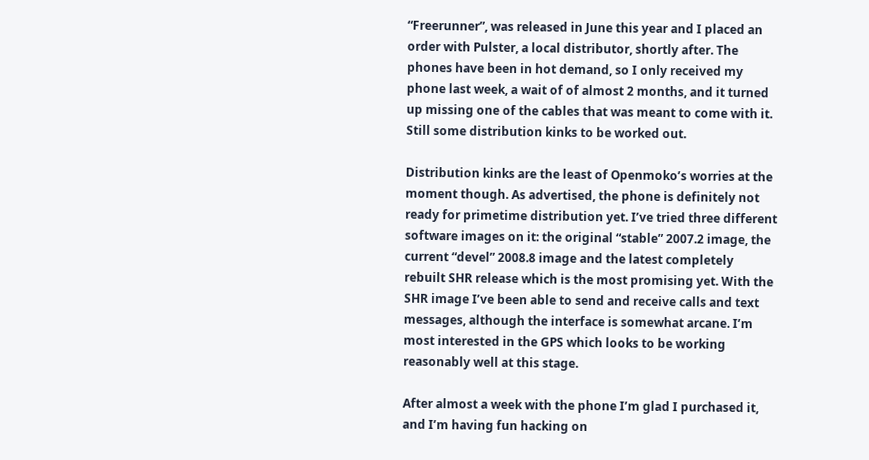“Freerunner”, was released in June this year and I placed an order with Pulster, a local distributor, shortly after. The phones have been in hot demand, so I only received my phone last week, a wait of of almost 2 months, and it turned up missing one of the cables that was meant to come with it. Still some distribution kinks to be worked out.

Distribution kinks are the least of Openmoko’s worries at the moment though. As advertised, the phone is definitely not ready for primetime distribution yet. I’ve tried three different software images on it: the original “stable” 2007.2 image, the current “devel” 2008.8 image and the latest completely rebuilt SHR release which is the most promising yet. With the SHR image I’ve been able to send and receive calls and text messages, although the interface is somewhat arcane. I’m most interested in the GPS which looks to be working reasonably well at this stage.

After almost a week with the phone I’m glad I purchased it, and I’m having fun hacking on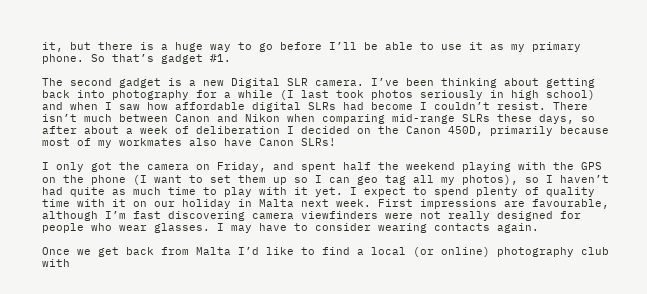it, but there is a huge way to go before I’ll be able to use it as my primary phone. So that’s gadget #1.

The second gadget is a new Digital SLR camera. I’ve been thinking about getting back into photography for a while (I last took photos seriously in high school) and when I saw how affordable digital SLRs had become I couldn’t resist. There isn’t much between Canon and Nikon when comparing mid-range SLRs these days, so after about a week of deliberation I decided on the Canon 450D, primarily because most of my workmates also have Canon SLRs!

I only got the camera on Friday, and spent half the weekend playing with the GPS on the phone (I want to set them up so I can geo tag all my photos), so I haven’t had quite as much time to play with it yet. I expect to spend plenty of quality time with it on our holiday in Malta next week. First impressions are favourable, although I’m fast discovering camera viewfinders were not really designed for people who wear glasses. I may have to consider wearing contacts again.

Once we get back from Malta I’d like to find a local (or online) photography club with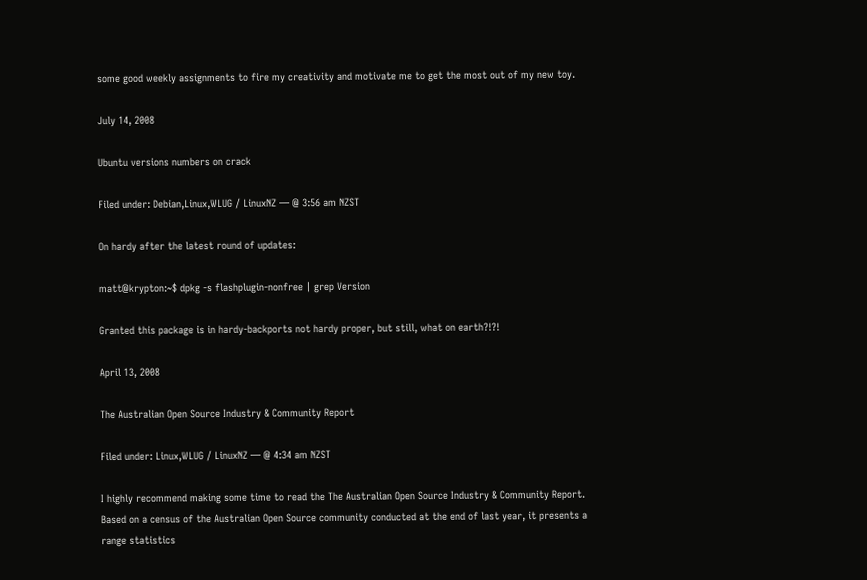some good weekly assignments to fire my creativity and motivate me to get the most out of my new toy.

July 14, 2008

Ubuntu versions numbers on crack

Filed under: Debian,Linux,WLUG / LinuxNZ — @ 3:56 am NZST

On hardy after the latest round of updates:

matt@krypton:~$ dpkg -s flashplugin-nonfree | grep Version

Granted this package is in hardy-backports not hardy proper, but still, what on earth?!?!

April 13, 2008

The Australian Open Source Industry & Community Report

Filed under: Linux,WLUG / LinuxNZ — @ 4:34 am NZST

I highly recommend making some time to read the The Australian Open Source Industry & Community Report. Based on a census of the Australian Open Source community conducted at the end of last year, it presents a range statistics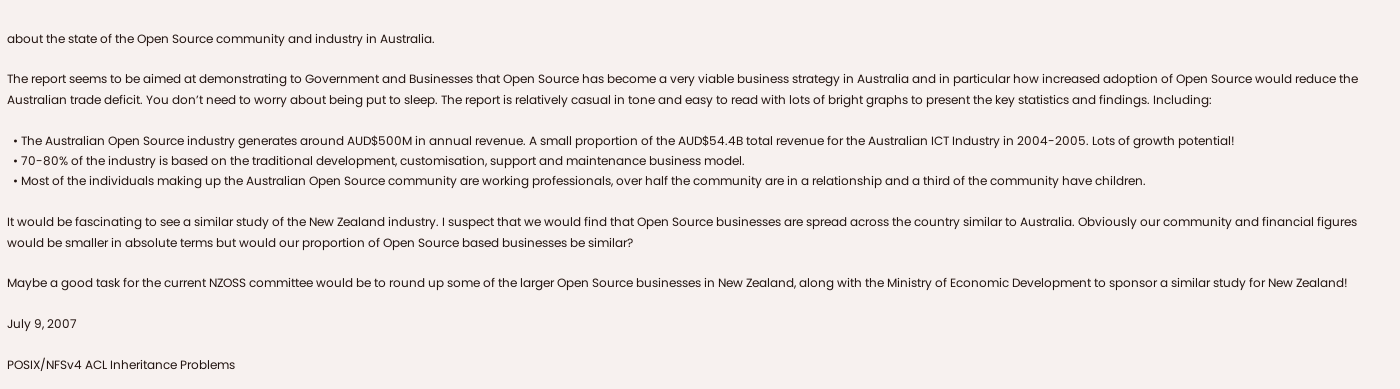about the state of the Open Source community and industry in Australia.

The report seems to be aimed at demonstrating to Government and Businesses that Open Source has become a very viable business strategy in Australia and in particular how increased adoption of Open Source would reduce the Australian trade deficit. You don’t need to worry about being put to sleep. The report is relatively casual in tone and easy to read with lots of bright graphs to present the key statistics and findings. Including:

  • The Australian Open Source industry generates around AUD$500M in annual revenue. A small proportion of the AUD$54.4B total revenue for the Australian ICT Industry in 2004-2005. Lots of growth potential!
  • 70-80% of the industry is based on the traditional development, customisation, support and maintenance business model.
  • Most of the individuals making up the Australian Open Source community are working professionals, over half the community are in a relationship and a third of the community have children.

It would be fascinating to see a similar study of the New Zealand industry. I suspect that we would find that Open Source businesses are spread across the country similar to Australia. Obviously our community and financial figures would be smaller in absolute terms but would our proportion of Open Source based businesses be similar?

Maybe a good task for the current NZOSS committee would be to round up some of the larger Open Source businesses in New Zealand, along with the Ministry of Economic Development to sponsor a similar study for New Zealand!

July 9, 2007

POSIX/NFSv4 ACL Inheritance Problems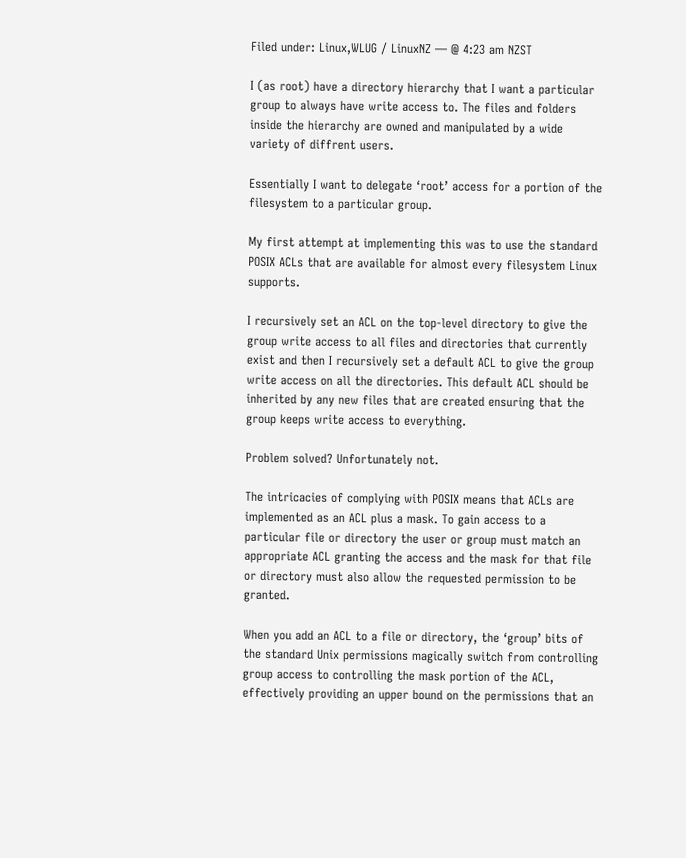Filed under: Linux,WLUG / LinuxNZ — @ 4:23 am NZST

I (as root) have a directory hierarchy that I want a particular group to always have write access to. The files and folders inside the hierarchy are owned and manipulated by a wide variety of diffrent users.

Essentially I want to delegate ‘root’ access for a portion of the filesystem to a particular group.

My first attempt at implementing this was to use the standard POSIX ACLs that are available for almost every filesystem Linux supports.

I recursively set an ACL on the top-level directory to give the group write access to all files and directories that currently exist and then I recursively set a default ACL to give the group write access on all the directories. This default ACL should be inherited by any new files that are created ensuring that the group keeps write access to everything.

Problem solved? Unfortunately not.

The intricacies of complying with POSIX means that ACLs are implemented as an ACL plus a mask. To gain access to a particular file or directory the user or group must match an appropriate ACL granting the access and the mask for that file or directory must also allow the requested permission to be granted.

When you add an ACL to a file or directory, the ‘group’ bits of the standard Unix permissions magically switch from controlling group access to controlling the mask portion of the ACL, effectively providing an upper bound on the permissions that an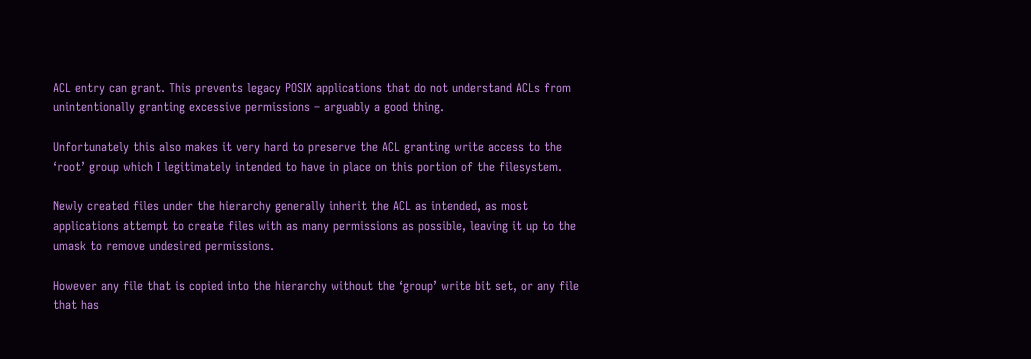ACL entry can grant. This prevents legacy POSIX applications that do not understand ACLs from unintentionally granting excessive permissions – arguably a good thing.

Unfortunately this also makes it very hard to preserve the ACL granting write access to the ‘root’ group which I legitimately intended to have in place on this portion of the filesystem.

Newly created files under the hierarchy generally inherit the ACL as intended, as most applications attempt to create files with as many permissions as possible, leaving it up to the umask to remove undesired permissions.

However any file that is copied into the hierarchy without the ‘group’ write bit set, or any file that has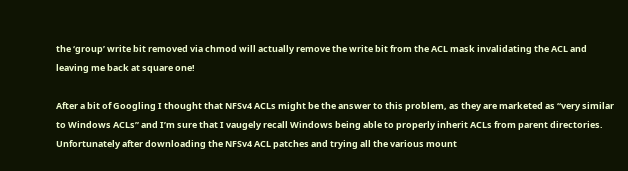the ‘group’ write bit removed via chmod will actually remove the write bit from the ACL mask invalidating the ACL and leaving me back at square one!

After a bit of Googling I thought that NFSv4 ACLs might be the answer to this problem, as they are marketed as “very similar to Windows ACLs” and I’m sure that I vaugely recall Windows being able to properly inherit ACLs from parent directories. Unfortunately after downloading the NFSv4 ACL patches and trying all the various mount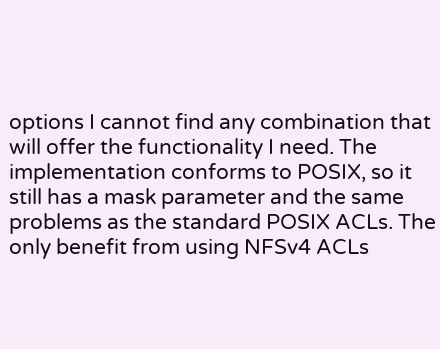options I cannot find any combination that will offer the functionality I need. The implementation conforms to POSIX, so it still has a mask parameter and the same problems as the standard POSIX ACLs. The only benefit from using NFSv4 ACLs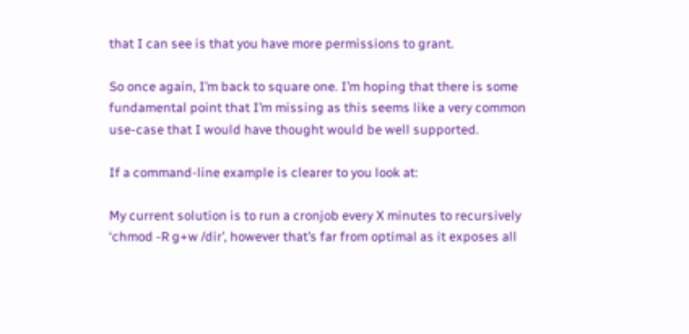that I can see is that you have more permissions to grant.

So once again, I’m back to square one. I’m hoping that there is some fundamental point that I’m missing as this seems like a very common use-case that I would have thought would be well supported.

If a command-line example is clearer to you look at:

My current solution is to run a cronjob every X minutes to recursively ‘chmod -R g+w /dir’, however that’s far from optimal as it exposes all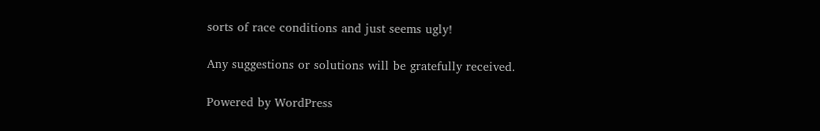sorts of race conditions and just seems ugly!

Any suggestions or solutions will be gratefully received.

Powered by WordPress